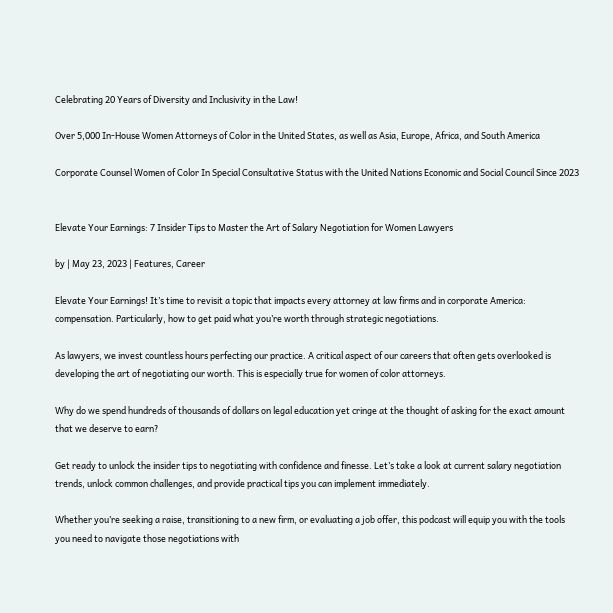Celebrating 20 Years of Diversity and Inclusivity in the Law!

Over 5,000 In-House Women Attorneys of Color in the United States, as well as Asia, Europe, Africa, and South America

Corporate Counsel Women of Color In Special Consultative Status with the United Nations Economic and Social Council Since 2023


Elevate Your Earnings: 7 Insider Tips to Master the Art of Salary Negotiation for Women Lawyers

by | May 23, 2023 | Features, Career

Elevate Your Earnings! It’s time to revisit a topic that impacts every attorney at law firms and in corporate America: compensation. Particularly, how to get paid what you’re worth through strategic negotiations.

As lawyers, we invest countless hours perfecting our practice. A critical aspect of our careers that often gets overlooked is developing the art of negotiating our worth. This is especially true for women of color attorneys.

Why do we spend hundreds of thousands of dollars on legal education yet cringe at the thought of asking for the exact amount that we deserve to earn?

Get ready to unlock the insider tips to negotiating with confidence and finesse. Let’s take a look at current salary negotiation trends, unlock common challenges, and provide practical tips you can implement immediately.

Whether you’re seeking a raise, transitioning to a new firm, or evaluating a job offer, this podcast will equip you with the tools you need to navigate those negotiations with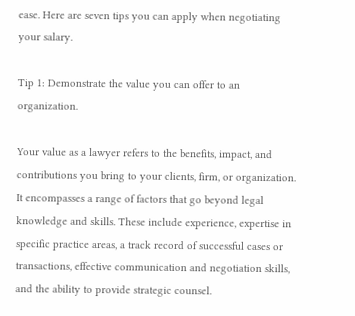ease. Here are seven tips you can apply when negotiating your salary.

Tip 1: Demonstrate the value you can offer to an organization.

Your value as a lawyer refers to the benefits, impact, and contributions you bring to your clients, firm, or organization. It encompasses a range of factors that go beyond legal knowledge and skills. These include experience, expertise in specific practice areas, a track record of successful cases or transactions, effective communication and negotiation skills, and the ability to provide strategic counsel.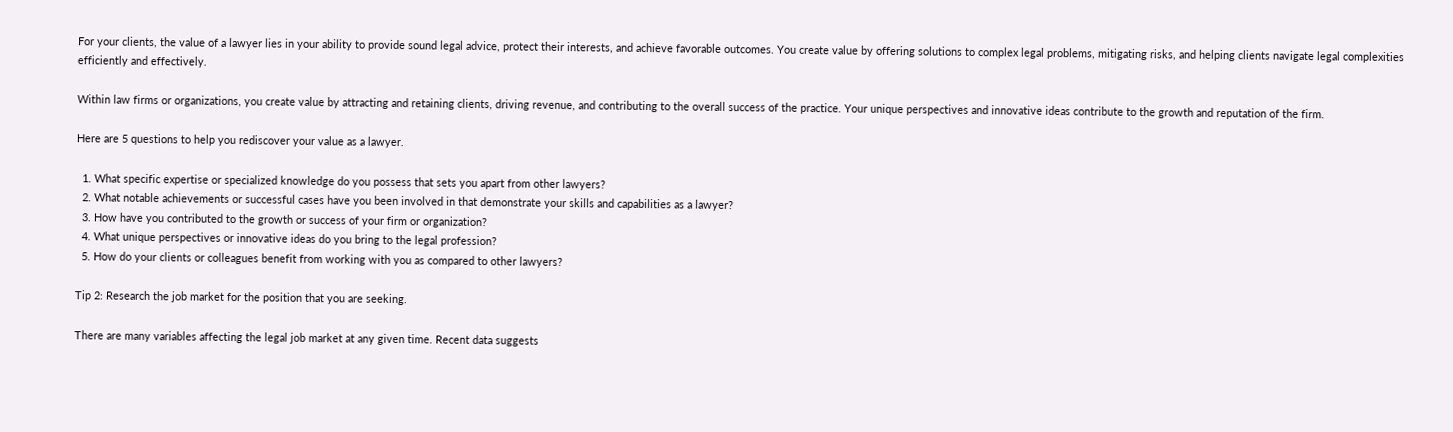For your clients, the value of a lawyer lies in your ability to provide sound legal advice, protect their interests, and achieve favorable outcomes. You create value by offering solutions to complex legal problems, mitigating risks, and helping clients navigate legal complexities efficiently and effectively.

Within law firms or organizations, you create value by attracting and retaining clients, driving revenue, and contributing to the overall success of the practice. Your unique perspectives and innovative ideas contribute to the growth and reputation of the firm.

Here are 5 questions to help you rediscover your value as a lawyer.

  1. What specific expertise or specialized knowledge do you possess that sets you apart from other lawyers?
  2. What notable achievements or successful cases have you been involved in that demonstrate your skills and capabilities as a lawyer?
  3. How have you contributed to the growth or success of your firm or organization?
  4. What unique perspectives or innovative ideas do you bring to the legal profession?
  5. How do your clients or colleagues benefit from working with you as compared to other lawyers?

Tip 2: Research the job market for the position that you are seeking.

There are many variables affecting the legal job market at any given time. Recent data suggests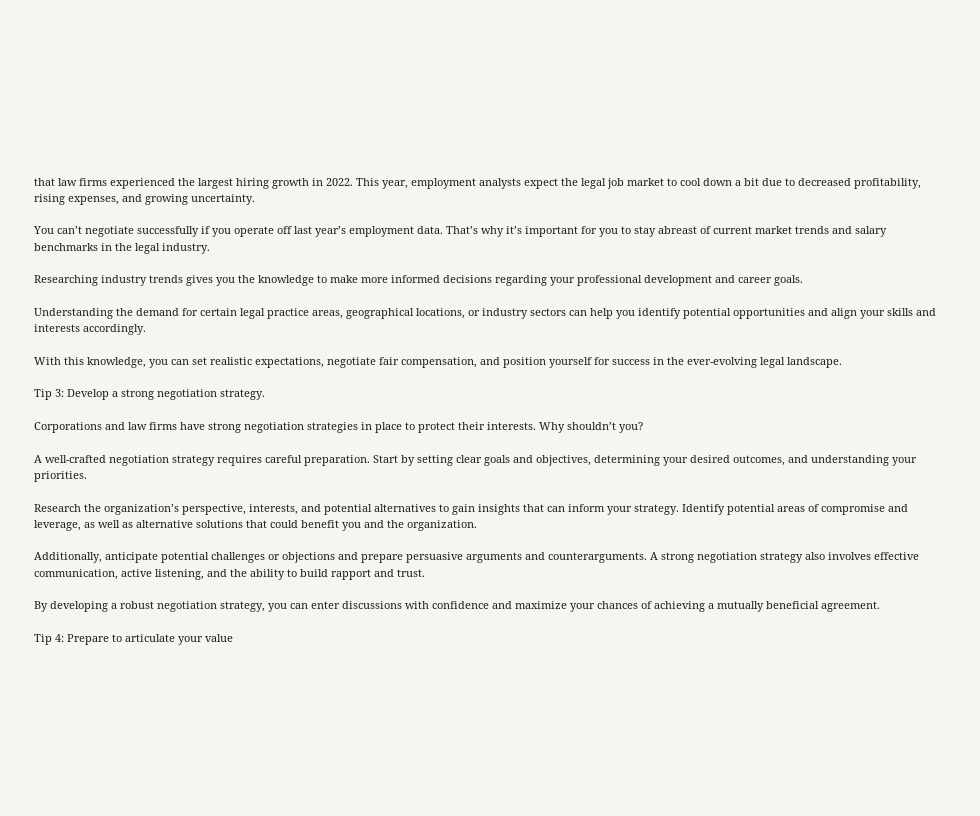that law firms experienced the largest hiring growth in 2022. This year, employment analysts expect the legal job market to cool down a bit due to decreased profitability, rising expenses, and growing uncertainty.

You can’t negotiate successfully if you operate off last year’s employment data. That’s why it’s important for you to stay abreast of current market trends and salary benchmarks in the legal industry.

Researching industry trends gives you the knowledge to make more informed decisions regarding your professional development and career goals.

Understanding the demand for certain legal practice areas, geographical locations, or industry sectors can help you identify potential opportunities and align your skills and interests accordingly.

With this knowledge, you can set realistic expectations, negotiate fair compensation, and position yourself for success in the ever-evolving legal landscape.

Tip 3: Develop a strong negotiation strategy.

Corporations and law firms have strong negotiation strategies in place to protect their interests. Why shouldn’t you?

A well-crafted negotiation strategy requires careful preparation. Start by setting clear goals and objectives, determining your desired outcomes, and understanding your priorities.

Research the organization’s perspective, interests, and potential alternatives to gain insights that can inform your strategy. Identify potential areas of compromise and leverage, as well as alternative solutions that could benefit you and the organization.

Additionally, anticipate potential challenges or objections and prepare persuasive arguments and counterarguments. A strong negotiation strategy also involves effective communication, active listening, and the ability to build rapport and trust.

By developing a robust negotiation strategy, you can enter discussions with confidence and maximize your chances of achieving a mutually beneficial agreement.

Tip 4: Prepare to articulate your value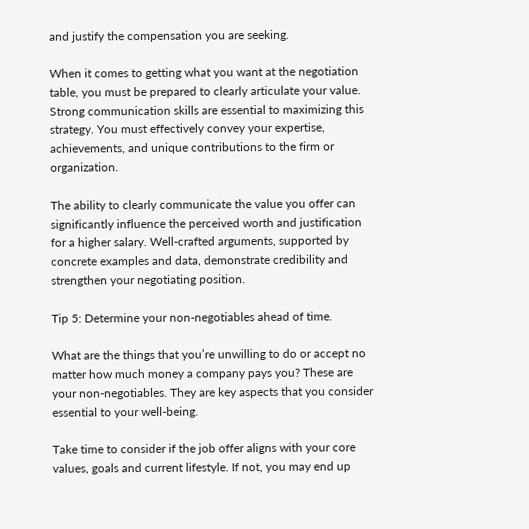and justify the compensation you are seeking.

When it comes to getting what you want at the negotiation table, you must be prepared to clearly articulate your value. Strong communication skills are essential to maximizing this strategy. You must effectively convey your expertise, achievements, and unique contributions to the firm or organization.

The ability to clearly communicate the value you offer can significantly influence the perceived worth and justification for a higher salary. Well-crafted arguments, supported by concrete examples and data, demonstrate credibility and strengthen your negotiating position.

Tip 5: Determine your non-negotiables ahead of time.

What are the things that you’re unwilling to do or accept no matter how much money a company pays you? These are your non-negotiables. They are key aspects that you consider essential to your well-being.

Take time to consider if the job offer aligns with your core values, goals and current lifestyle. If not, you may end up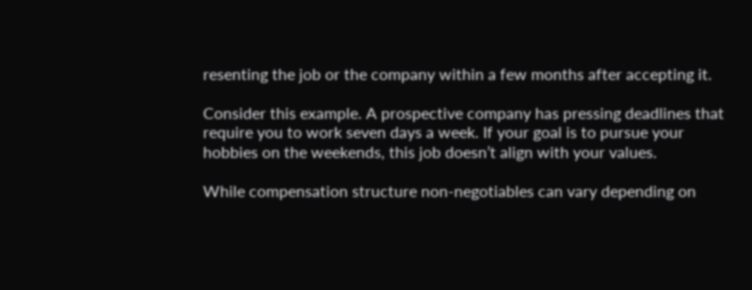resenting the job or the company within a few months after accepting it.

Consider this example. A prospective company has pressing deadlines that require you to work seven days a week. If your goal is to pursue your hobbies on the weekends, this job doesn’t align with your values.

While compensation structure non-negotiables can vary depending on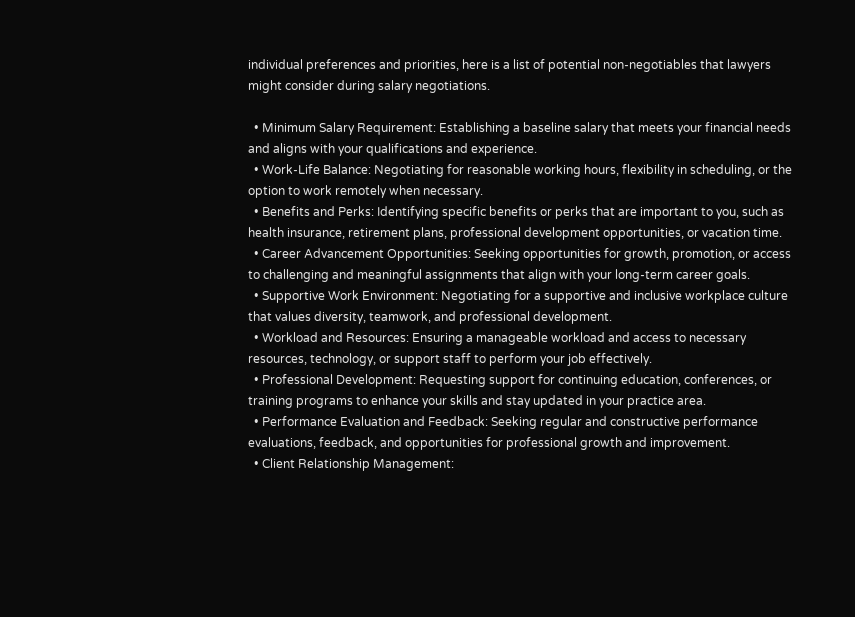individual preferences and priorities, here is a list of potential non-negotiables that lawyers might consider during salary negotiations.

  • Minimum Salary Requirement: Establishing a baseline salary that meets your financial needs and aligns with your qualifications and experience.
  • Work-Life Balance: Negotiating for reasonable working hours, flexibility in scheduling, or the option to work remotely when necessary.
  • Benefits and Perks: Identifying specific benefits or perks that are important to you, such as health insurance, retirement plans, professional development opportunities, or vacation time.
  • Career Advancement Opportunities: Seeking opportunities for growth, promotion, or access to challenging and meaningful assignments that align with your long-term career goals.
  • Supportive Work Environment: Negotiating for a supportive and inclusive workplace culture that values diversity, teamwork, and professional development.
  • Workload and Resources: Ensuring a manageable workload and access to necessary resources, technology, or support staff to perform your job effectively.
  • Professional Development: Requesting support for continuing education, conferences, or training programs to enhance your skills and stay updated in your practice area.
  • Performance Evaluation and Feedback: Seeking regular and constructive performance evaluations, feedback, and opportunities for professional growth and improvement.
  • Client Relationship Management: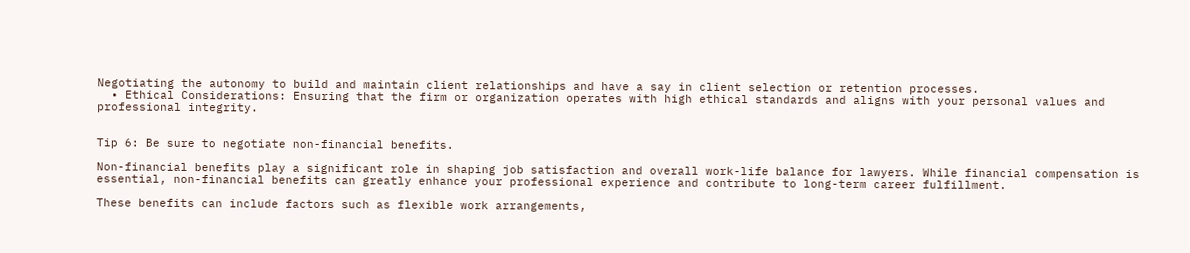Negotiating the autonomy to build and maintain client relationships and have a say in client selection or retention processes.
  • Ethical Considerations: Ensuring that the firm or organization operates with high ethical standards and aligns with your personal values and professional integrity.


Tip 6: Be sure to negotiate non-financial benefits.

Non-financial benefits play a significant role in shaping job satisfaction and overall work-life balance for lawyers. While financial compensation is essential, non-financial benefits can greatly enhance your professional experience and contribute to long-term career fulfillment.

These benefits can include factors such as flexible work arrangements,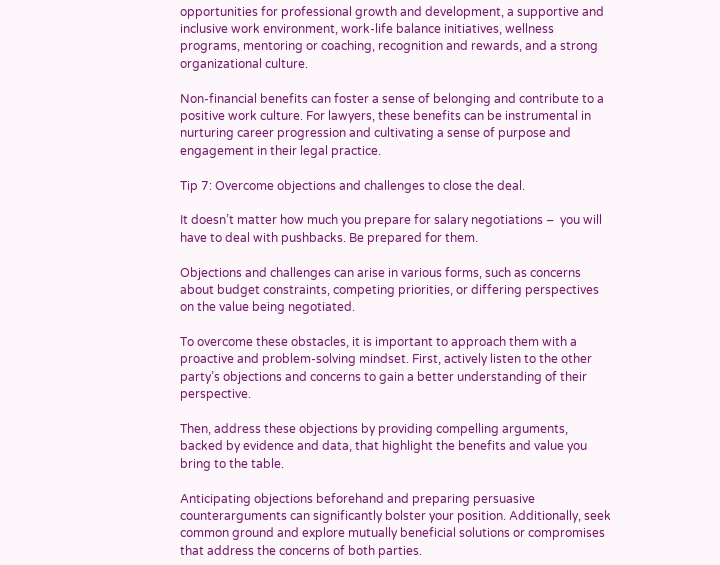opportunities for professional growth and development, a supportive and inclusive work environment, work-life balance initiatives, wellness programs, mentoring or coaching, recognition and rewards, and a strong organizational culture.

Non-financial benefits can foster a sense of belonging and contribute to a positive work culture. For lawyers, these benefits can be instrumental in nurturing career progression and cultivating a sense of purpose and engagement in their legal practice.

Tip 7: Overcome objections and challenges to close the deal.

It doesn’t matter how much you prepare for salary negotiations –  you will have to deal with pushbacks. Be prepared for them.

Objections and challenges can arise in various forms, such as concerns about budget constraints, competing priorities, or differing perspectives on the value being negotiated.

To overcome these obstacles, it is important to approach them with a proactive and problem-solving mindset. First, actively listen to the other party’s objections and concerns to gain a better understanding of their perspective.

Then, address these objections by providing compelling arguments, backed by evidence and data, that highlight the benefits and value you bring to the table.

Anticipating objections beforehand and preparing persuasive counterarguments can significantly bolster your position. Additionally, seek common ground and explore mutually beneficial solutions or compromises that address the concerns of both parties.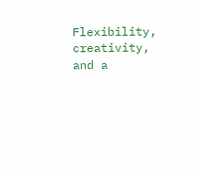Flexibility, creativity, and a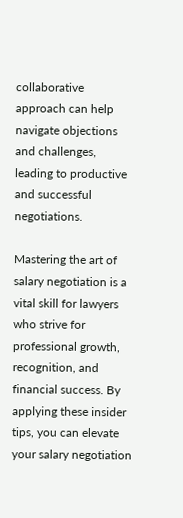collaborative approach can help navigate objections and challenges, leading to productive and successful negotiations.

Mastering the art of salary negotiation is a vital skill for lawyers who strive for professional growth, recognition, and financial success. By applying these insider tips, you can elevate your salary negotiation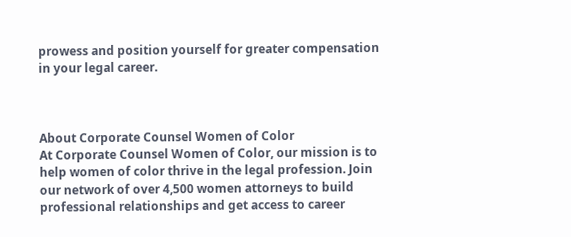prowess and position yourself for greater compensation in your legal career.



About Corporate Counsel Women of Color
At Corporate Counsel Women of Color, our mission is to help women of color thrive in the legal profession. Join our network of over 4,500 women attorneys to build professional relationships and get access to career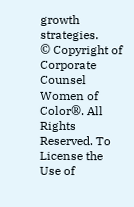growth strategies.
© Copyright of Corporate Counsel Women of Color®. All Rights Reserved. To License the Use of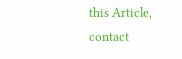this Article, contact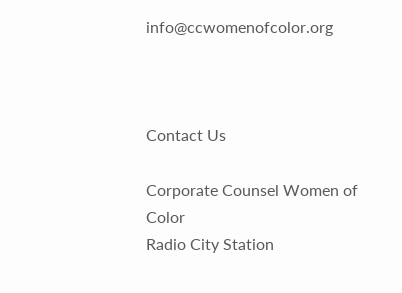info@ccwomenofcolor.org



Contact Us

Corporate Counsel Women of Color
Radio City Station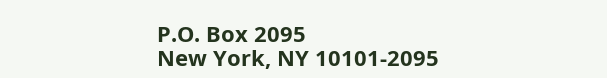P.O. Box 2095
New York, NY 10101-2095